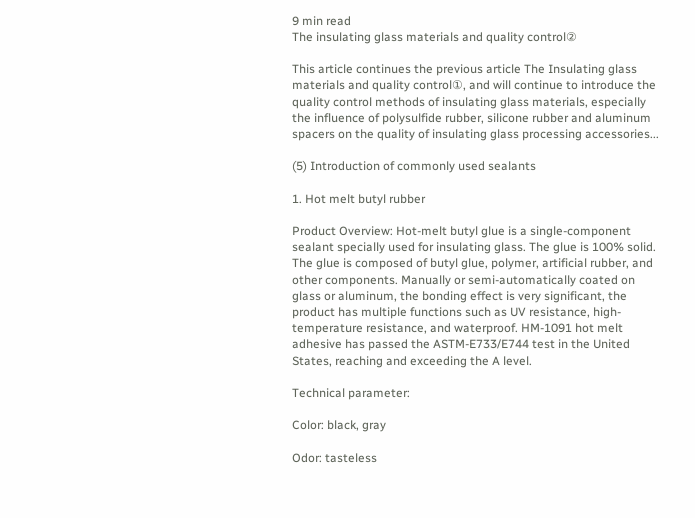9 min read
The insulating glass materials and quality control②

This article continues the previous article The Insulating glass materials and quality control①, and will continue to introduce the quality control methods of insulating glass materials, especially the influence of polysulfide rubber, silicone rubber and aluminum spacers on the quality of insulating glass processing accessories...

(5) Introduction of commonly used sealants

1. Hot melt butyl rubber

Product Overview: Hot-melt butyl glue is a single-component sealant specially used for insulating glass. The glue is 100% solid. The glue is composed of butyl glue, polymer, artificial rubber, and other components. Manually or semi-automatically coated on glass or aluminum, the bonding effect is very significant, the product has multiple functions such as UV resistance, high-temperature resistance, and waterproof. HM-1091 hot melt adhesive has passed the ASTM-E733/E744 test in the United States, reaching and exceeding the A level.

Technical parameter:

Color: black, gray

Odor: tasteless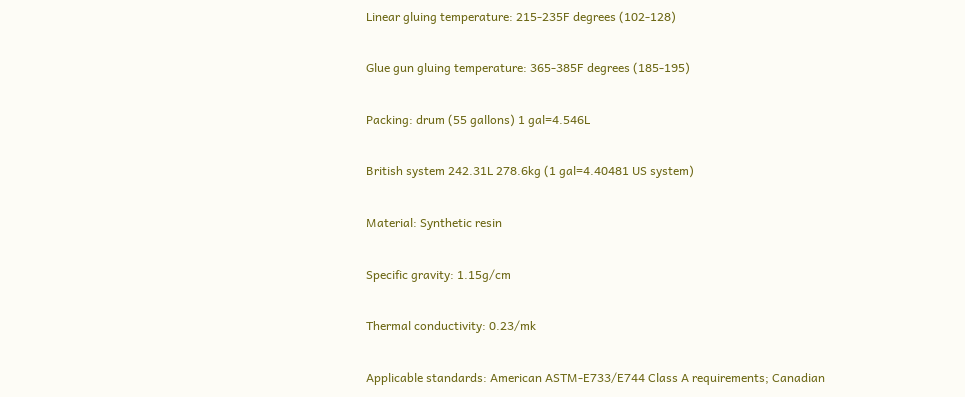Linear gluing temperature: 215-235F degrees (102-128)

Glue gun gluing temperature: 365-385F degrees (185-195)

Packing: drum (55 gallons) 1 gal=4.546L

British system 242.31L 278.6kg (1 gal=4.40481 US system)

Material: Synthetic resin

Specific gravity: 1.15g/cm

Thermal conductivity: 0.23/mk

Applicable standards: American ASTM-E733/E744 Class A requirements; Canadian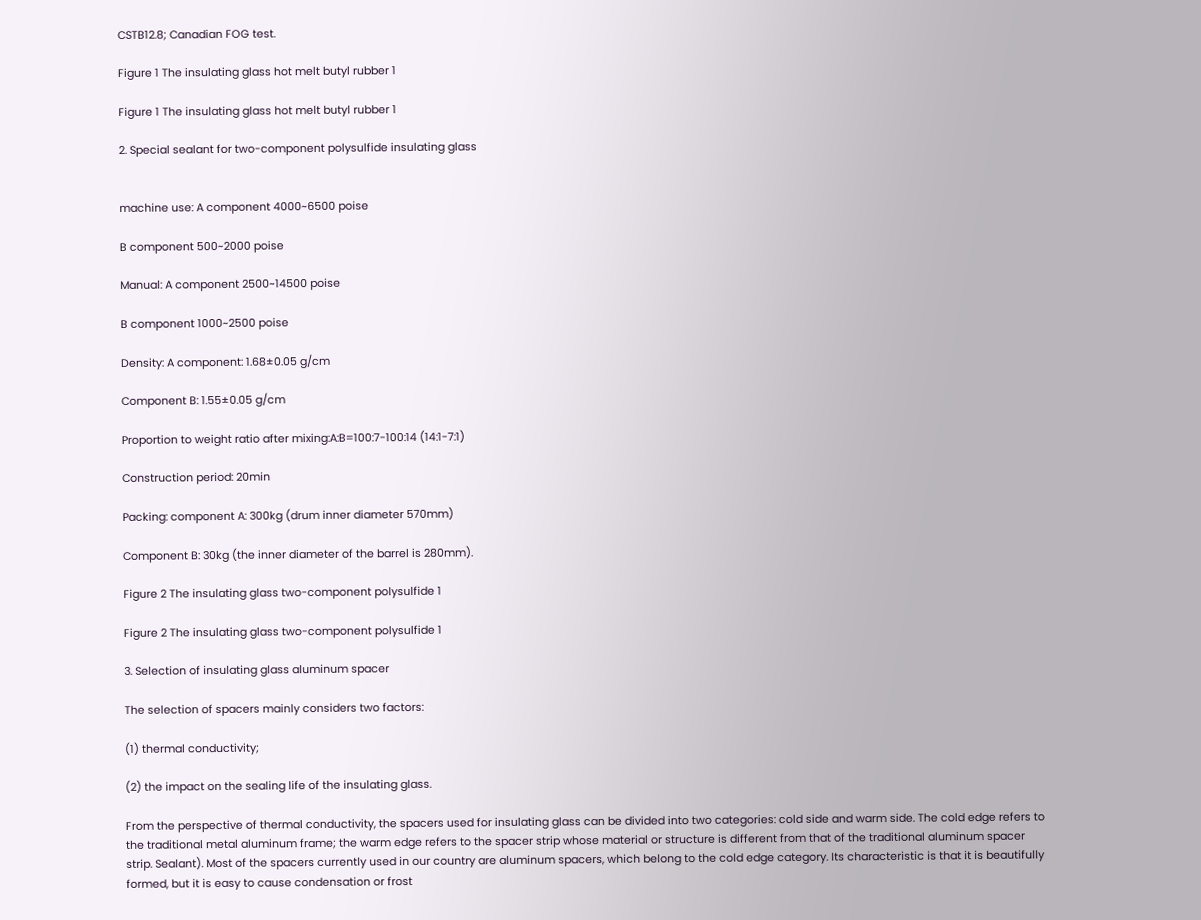CSTB12.8; Canadian FOG test.

Figure 1 The insulating glass hot melt butyl rubber 1

Figure 1 The insulating glass hot melt butyl rubber 1

2. Special sealant for two-component polysulfide insulating glass


machine use: A component 4000~6500 poise

B component 500~2000 poise

Manual: A component 2500~14500 poise

B component 1000~2500 poise

Density: A component: 1.68±0.05 g/cm

Component B: 1.55±0.05 g/cm

Proportion to weight ratio after mixing:A:B=100:7-100:14 (14:1-7:1)

Construction period: 20min

Packing: component A: 300kg (drum inner diameter 570mm)

Component B: 30kg (the inner diameter of the barrel is 280mm).

Figure 2 The insulating glass two-component polysulfide 1

Figure 2 The insulating glass two-component polysulfide 1

3. Selection of insulating glass aluminum spacer

The selection of spacers mainly considers two factors:

(1) thermal conductivity;

(2) the impact on the sealing life of the insulating glass.

From the perspective of thermal conductivity, the spacers used for insulating glass can be divided into two categories: cold side and warm side. The cold edge refers to the traditional metal aluminum frame; the warm edge refers to the spacer strip whose material or structure is different from that of the traditional aluminum spacer strip. Sealant). Most of the spacers currently used in our country are aluminum spacers, which belong to the cold edge category. Its characteristic is that it is beautifully formed, but it is easy to cause condensation or frost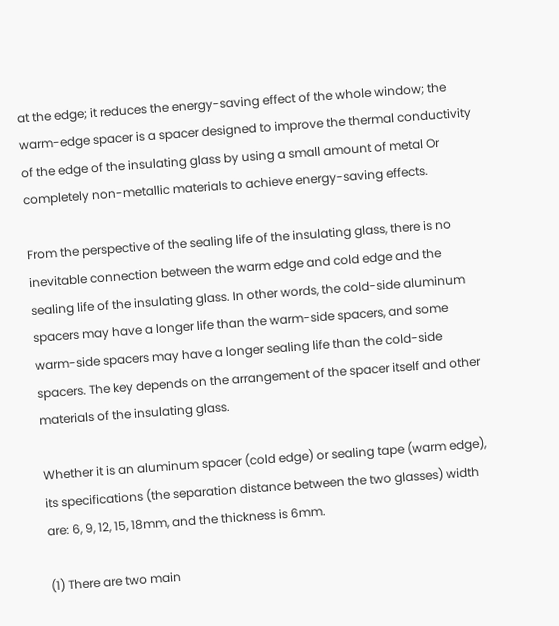at the edge; it reduces the energy-saving effect of the whole window; the warm-edge spacer is a spacer designed to improve the thermal conductivity of the edge of the insulating glass by using a small amount of metal Or completely non-metallic materials to achieve energy-saving effects.

From the perspective of the sealing life of the insulating glass, there is no inevitable connection between the warm edge and cold edge and the sealing life of the insulating glass. In other words, the cold-side aluminum spacers may have a longer life than the warm-side spacers, and some warm-side spacers may have a longer sealing life than the cold-side spacers. The key depends on the arrangement of the spacer itself and other materials of the insulating glass.

Whether it is an aluminum spacer (cold edge) or sealing tape (warm edge), its specifications (the separation distance between the two glasses) width are: 6, 9, 12, 15, 18mm, and the thickness is 6mm.

(1) There are two main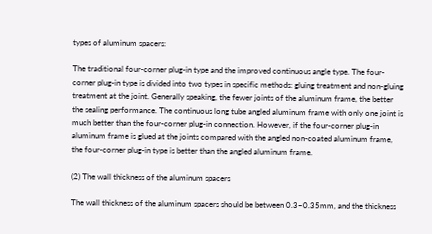types of aluminum spacers:

The traditional four-corner plug-in type and the improved continuous angle type. The four-corner plug-in type is divided into two types in specific methods: gluing treatment and non-gluing treatment at the joint. Generally speaking, the fewer joints of the aluminum frame, the better the sealing performance. The continuous long tube angled aluminum frame with only one joint is much better than the four-corner plug-in connection. However, if the four-corner plug-in aluminum frame is glued at the joints compared with the angled non-coated aluminum frame, the four-corner plug-in type is better than the angled aluminum frame.

(2) The wall thickness of the aluminum spacers

The wall thickness of the aluminum spacers should be between 0.3~0.35mm, and the thickness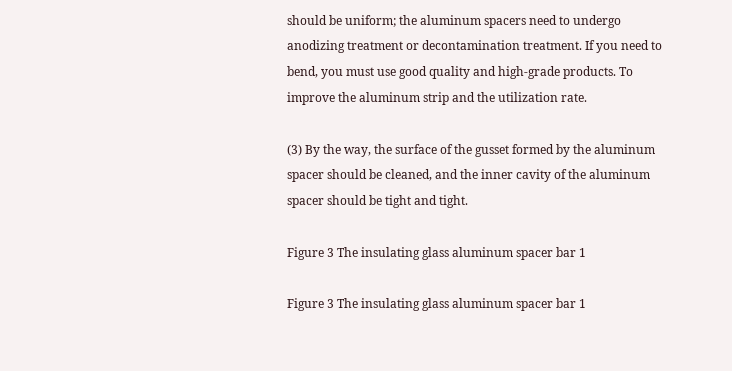should be uniform; the aluminum spacers need to undergo anodizing treatment or decontamination treatment. If you need to bend, you must use good quality and high-grade products. To improve the aluminum strip and the utilization rate.

(3) By the way, the surface of the gusset formed by the aluminum spacer should be cleaned, and the inner cavity of the aluminum spacer should be tight and tight.

Figure 3 The insulating glass aluminum spacer bar 1

Figure 3 The insulating glass aluminum spacer bar 1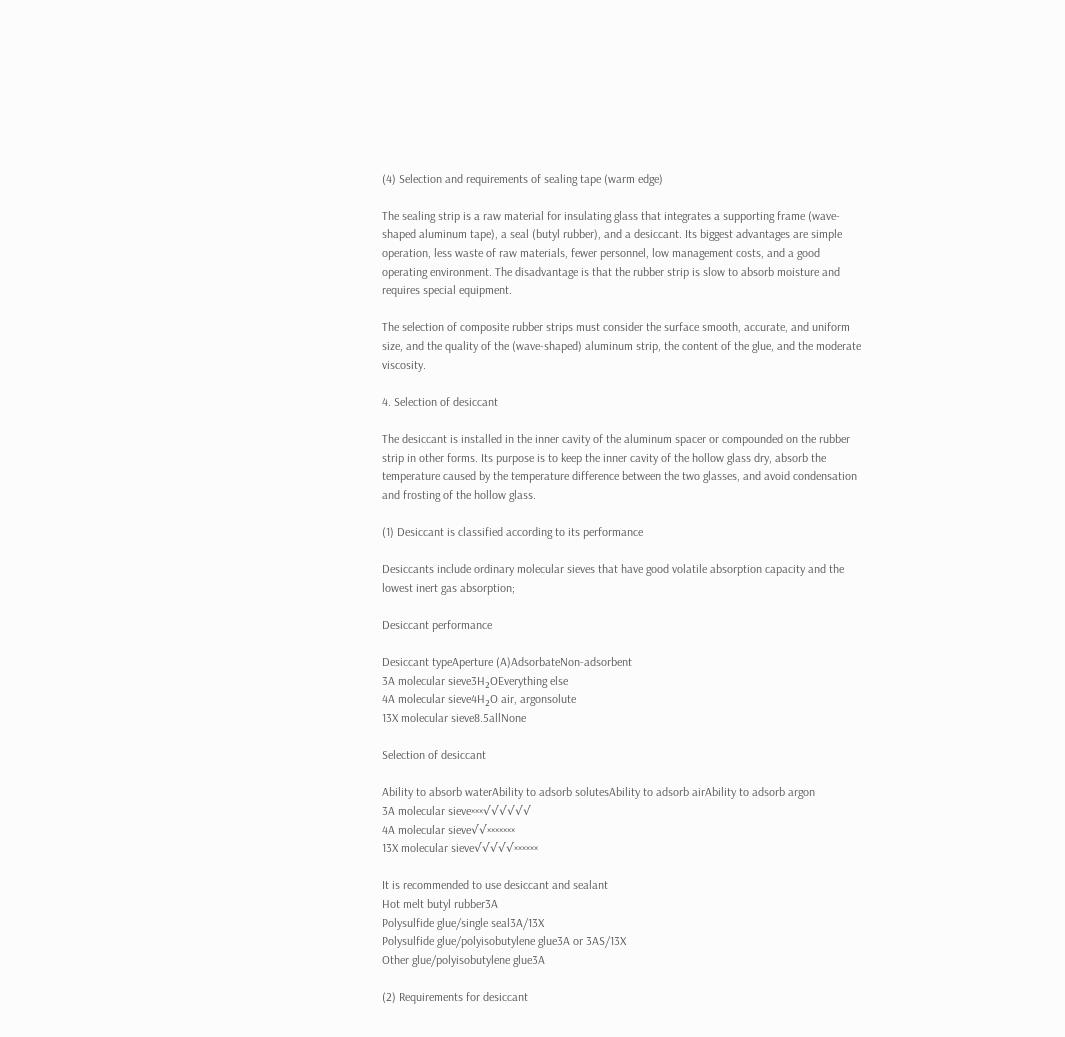(4) Selection and requirements of sealing tape (warm edge)

The sealing strip is a raw material for insulating glass that integrates a supporting frame (wave-shaped aluminum tape), a seal (butyl rubber), and a desiccant. Its biggest advantages are simple operation, less waste of raw materials, fewer personnel, low management costs, and a good operating environment. The disadvantage is that the rubber strip is slow to absorb moisture and requires special equipment.

The selection of composite rubber strips must consider the surface smooth, accurate, and uniform size, and the quality of the (wave-shaped) aluminum strip, the content of the glue, and the moderate viscosity.

4. Selection of desiccant

The desiccant is installed in the inner cavity of the aluminum spacer or compounded on the rubber strip in other forms. Its purpose is to keep the inner cavity of the hollow glass dry, absorb the temperature caused by the temperature difference between the two glasses, and avoid condensation and frosting of the hollow glass.

(1) Desiccant is classified according to its performance

Desiccants include ordinary molecular sieves that have good volatile absorption capacity and the lowest inert gas absorption;

Desiccant performance

Desiccant typeAperture (A)AdsorbateNon-adsorbent
3A molecular sieve3H₂OEverything else
4A molecular sieve4H₂O air, argonsolute
13X molecular sieve8.5allNone

Selection of desiccant

Ability to absorb waterAbility to adsorb solutesAbility to adsorb airAbility to adsorb argon
3A molecular sieve×××√√√√√√
4A molecular sieve√√×××××××
13X molecular sieve√√√√√××××××

It is recommended to use desiccant and sealant
Hot melt butyl rubber3A
Polysulfide glue/single seal3A/13X
Polysulfide glue/polyisobutylene glue3A or 3AS/13X
Other glue/polyisobutylene glue3A

(2) Requirements for desiccant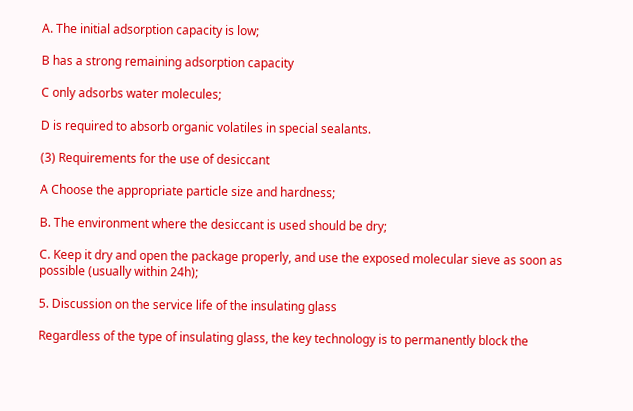A. The initial adsorption capacity is low;

B has a strong remaining adsorption capacity

C only adsorbs water molecules;

D is required to absorb organic volatiles in special sealants.

(3) Requirements for the use of desiccant

A Choose the appropriate particle size and hardness;

B. The environment where the desiccant is used should be dry;

C. Keep it dry and open the package properly, and use the exposed molecular sieve as soon as possible (usually within 24h);

5. Discussion on the service life of the insulating glass

Regardless of the type of insulating glass, the key technology is to permanently block the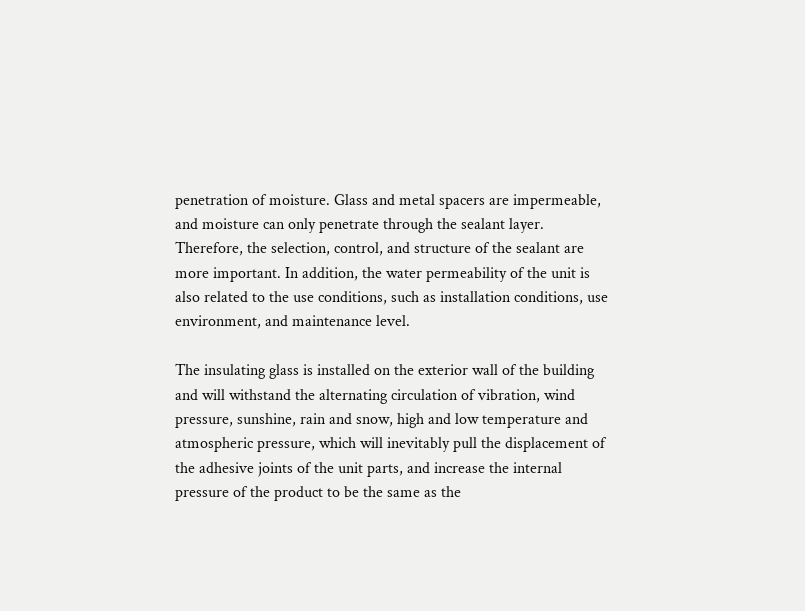penetration of moisture. Glass and metal spacers are impermeable, and moisture can only penetrate through the sealant layer. Therefore, the selection, control, and structure of the sealant are more important. In addition, the water permeability of the unit is also related to the use conditions, such as installation conditions, use environment, and maintenance level.

The insulating glass is installed on the exterior wall of the building and will withstand the alternating circulation of vibration, wind pressure, sunshine, rain and snow, high and low temperature and atmospheric pressure, which will inevitably pull the displacement of the adhesive joints of the unit parts, and increase the internal pressure of the product to be the same as the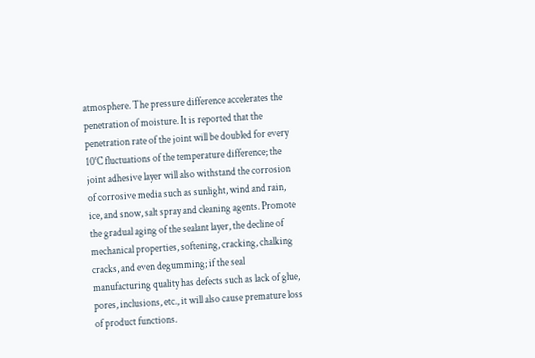atmosphere. The pressure difference accelerates the penetration of moisture. It is reported that the penetration rate of the joint will be doubled for every 10°C fluctuations of the temperature difference; the joint adhesive layer will also withstand the corrosion of corrosive media such as sunlight, wind and rain, ice, and snow, salt spray and cleaning agents. Promote the gradual aging of the sealant layer, the decline of mechanical properties, softening, cracking, chalking cracks, and even degumming; if the seal manufacturing quality has defects such as lack of glue, pores, inclusions, etc., it will also cause premature loss of product functions.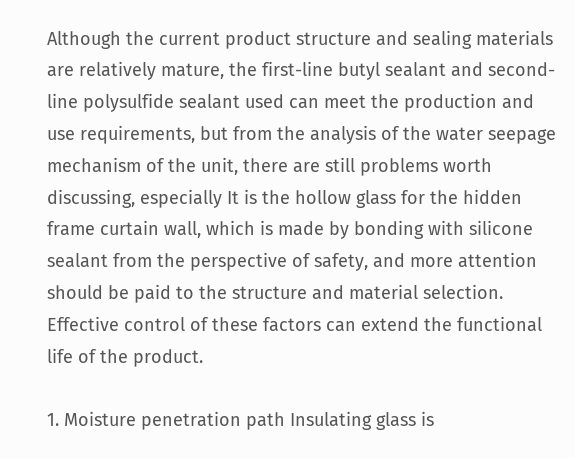Although the current product structure and sealing materials are relatively mature, the first-line butyl sealant and second-line polysulfide sealant used can meet the production and use requirements, but from the analysis of the water seepage mechanism of the unit, there are still problems worth discussing, especially It is the hollow glass for the hidden frame curtain wall, which is made by bonding with silicone sealant from the perspective of safety, and more attention should be paid to the structure and material selection. Effective control of these factors can extend the functional life of the product.

1. Moisture penetration path Insulating glass is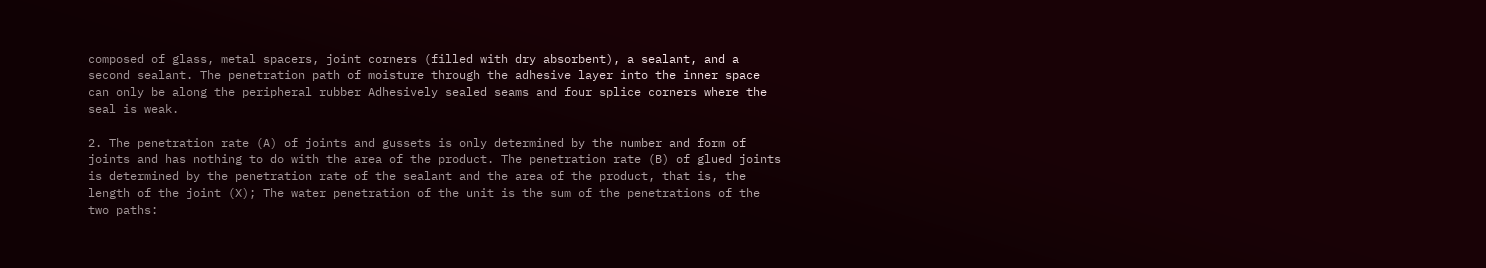composed of glass, metal spacers, joint corners (filled with dry absorbent), a sealant, and a second sealant. The penetration path of moisture through the adhesive layer into the inner space can only be along the peripheral rubber Adhesively sealed seams and four splice corners where the seal is weak.

2. The penetration rate (A) of joints and gussets is only determined by the number and form of joints and has nothing to do with the area of the product. The penetration rate (B) of glued joints is determined by the penetration rate of the sealant and the area of the product, that is, the length of the joint (X); The water penetration of the unit is the sum of the penetrations of the two paths: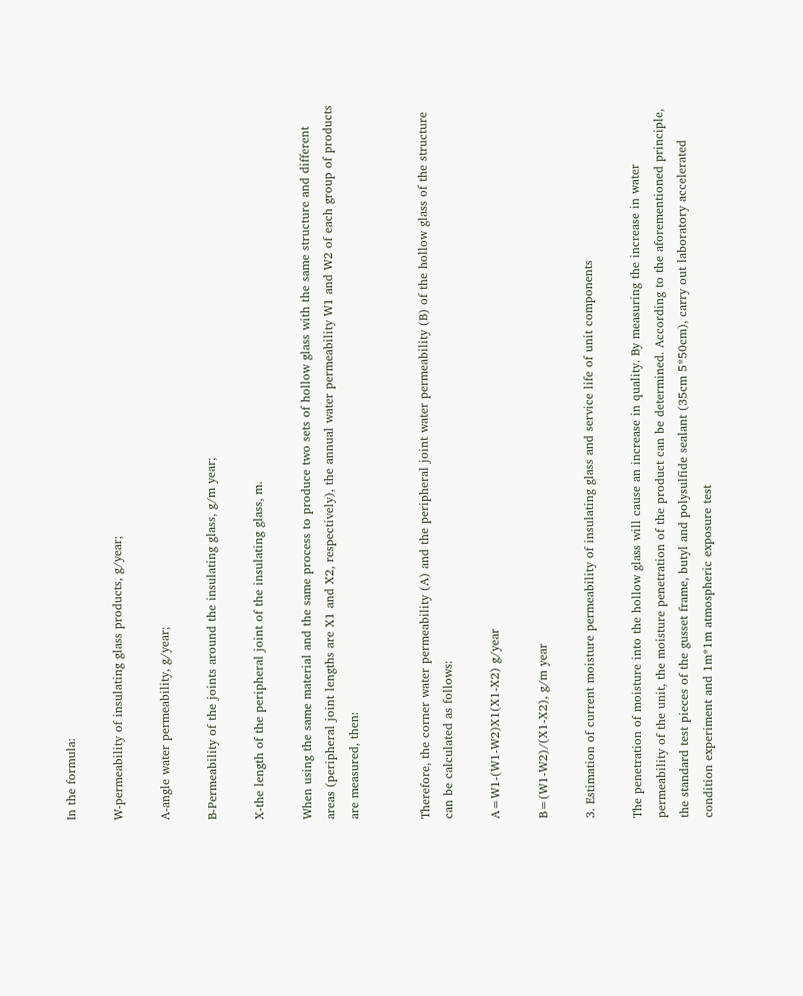In the formula:

W-permeability of insulating glass products, g/year;

A-angle water permeability, g/year;

B-Permeability of the joints around the insulating glass, g/m year;

X-the length of the peripheral joint of the insulating glass, m.

When using the same material and the same process to produce two sets of hollow glass with the same structure and different areas (peripheral joint lengths are X1 and X2, respectively), the annual water permeability W1 and W2 of each group of products are measured, then:


Therefore, the corner water permeability (A) and the peripheral joint water permeability (B) of the hollow glass of the structure can be calculated as follows:

A=W1-(W1-W2)X1(X1-X2) g/year

B=(W1-W2)/(X1-X2), g/m year

3. Estimation of current moisture permeability of insulating glass and service life of unit components

The penetration of moisture into the hollow glass will cause an increase in quality. By measuring the increase in water permeability of the unit, the moisture penetration of the product can be determined. According to the aforementioned principle, the standard test pieces of the gusset frame, butyl and polysulfide sealant (35cm 5*50cm), carry out laboratory accelerated condition experiment and 1m*1m atmospheric exposure test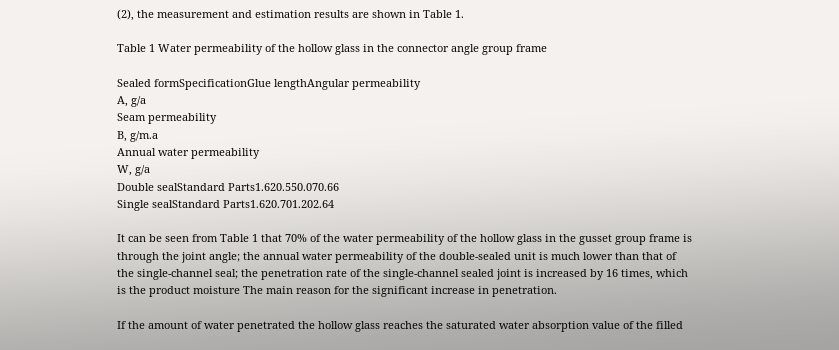(2), the measurement and estimation results are shown in Table 1.

Table 1 Water permeability of the hollow glass in the connector angle group frame

Sealed formSpecificationGlue lengthAngular permeability
A, g/a
Seam permeability
B, g/m.a
Annual water permeability
W, g/a
Double sealStandard Parts1.620.550.070.66
Single sealStandard Parts1.620.701.202.64

It can be seen from Table 1 that 70% of the water permeability of the hollow glass in the gusset group frame is through the joint angle; the annual water permeability of the double-sealed unit is much lower than that of the single-channel seal; the penetration rate of the single-channel sealed joint is increased by 16 times, which is the product moisture The main reason for the significant increase in penetration.

If the amount of water penetrated the hollow glass reaches the saturated water absorption value of the filled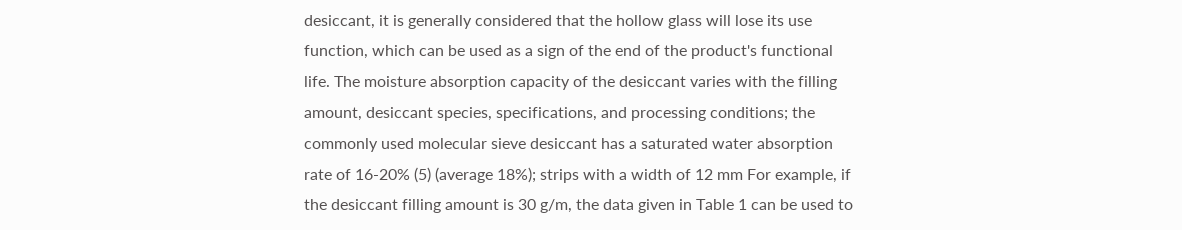desiccant, it is generally considered that the hollow glass will lose its use function, which can be used as a sign of the end of the product's functional life. The moisture absorption capacity of the desiccant varies with the filling amount, desiccant species, specifications, and processing conditions; the commonly used molecular sieve desiccant has a saturated water absorption rate of 16-20% (5) (average 18%); strips with a width of 12 mm For example, if the desiccant filling amount is 30 g/m, the data given in Table 1 can be used to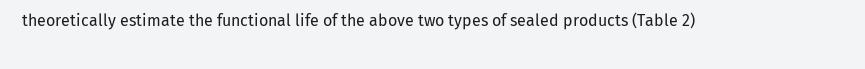theoretically estimate the functional life of the above two types of sealed products (Table 2)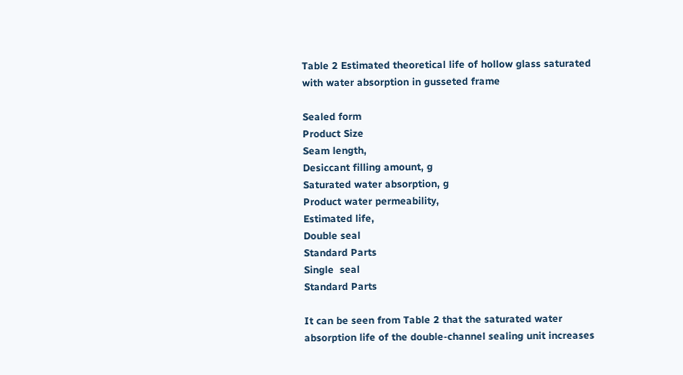Table 2 Estimated theoretical life of hollow glass saturated with water absorption in gusseted frame

Sealed form
Product Size
Seam length,
Desiccant filling amount, g
Saturated water absorption, g
Product water permeability,
Estimated life,
Double seal
Standard Parts
Single  seal
Standard Parts

It can be seen from Table 2 that the saturated water absorption life of the double-channel sealing unit increases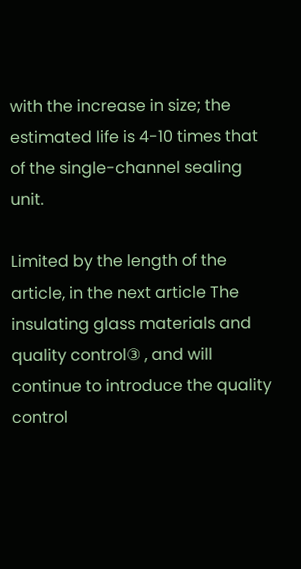with the increase in size; the estimated life is 4-10 times that of the single-channel sealing unit.

Limited by the length of the article, in the next article The insulating glass materials and quality control③ , and will continue to introduce the quality control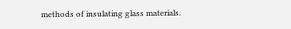methods of insulating glass materials.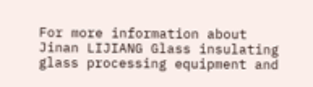For more information about Jinan LIJIANG Glass insulating glass processing equipment and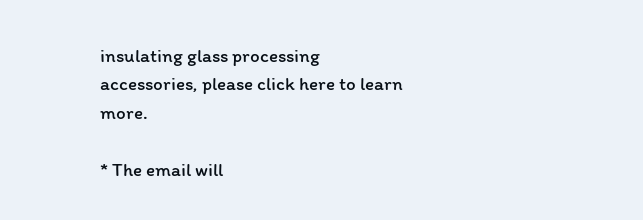insulating glass processing accessories, please click here to learn more.

* The email will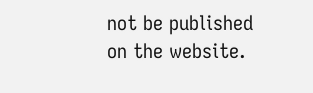not be published on the website.